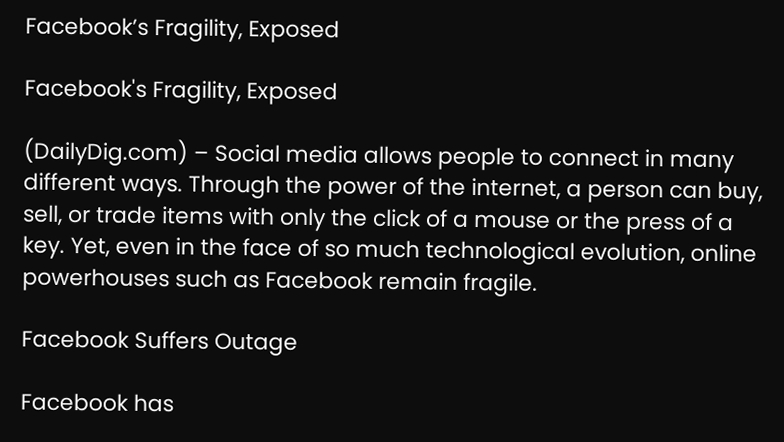Facebook’s Fragility, Exposed

Facebook's Fragility, Exposed

(DailyDig.com) – Social media allows people to connect in many different ways. Through the power of the internet, a person can buy, sell, or trade items with only the click of a mouse or the press of a key. Yet, even in the face of so much technological evolution, online powerhouses such as Facebook remain fragile.

Facebook Suffers Outage

Facebook has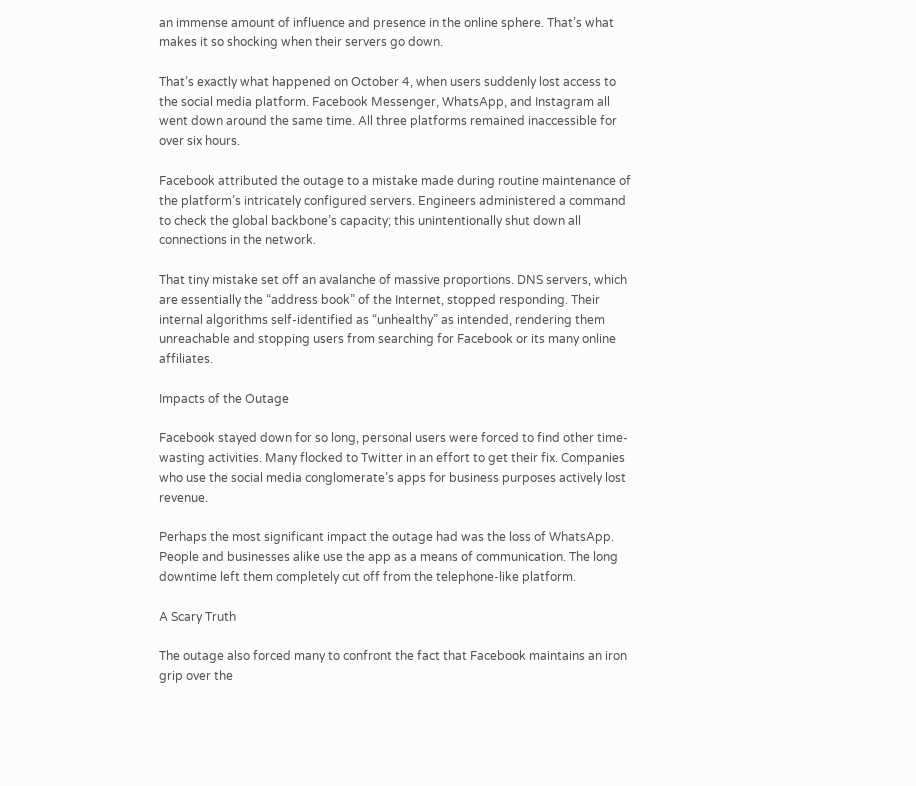an immense amount of influence and presence in the online sphere. That’s what makes it so shocking when their servers go down.

That’s exactly what happened on October 4, when users suddenly lost access to the social media platform. Facebook Messenger, WhatsApp, and Instagram all went down around the same time. All three platforms remained inaccessible for over six hours.

Facebook attributed the outage to a mistake made during routine maintenance of the platform’s intricately configured servers. Engineers administered a command to check the global backbone’s capacity; this unintentionally shut down all connections in the network.

That tiny mistake set off an avalanche of massive proportions. DNS servers, which are essentially the “address book” of the Internet, stopped responding. Their internal algorithms self-identified as “unhealthy” as intended, rendering them unreachable and stopping users from searching for Facebook or its many online affiliates.

Impacts of the Outage

Facebook stayed down for so long, personal users were forced to find other time-wasting activities. Many flocked to Twitter in an effort to get their fix. Companies who use the social media conglomerate’s apps for business purposes actively lost revenue.

Perhaps the most significant impact the outage had was the loss of WhatsApp. People and businesses alike use the app as a means of communication. The long downtime left them completely cut off from the telephone-like platform.

A Scary Truth

The outage also forced many to confront the fact that Facebook maintains an iron grip over the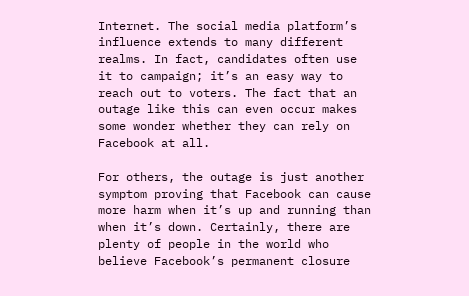Internet. The social media platform’s influence extends to many different realms. In fact, candidates often use it to campaign; it’s an easy way to reach out to voters. The fact that an outage like this can even occur makes some wonder whether they can rely on Facebook at all.

For others, the outage is just another symptom proving that Facebook can cause more harm when it’s up and running than when it’s down. Certainly, there are plenty of people in the world who believe Facebook’s permanent closure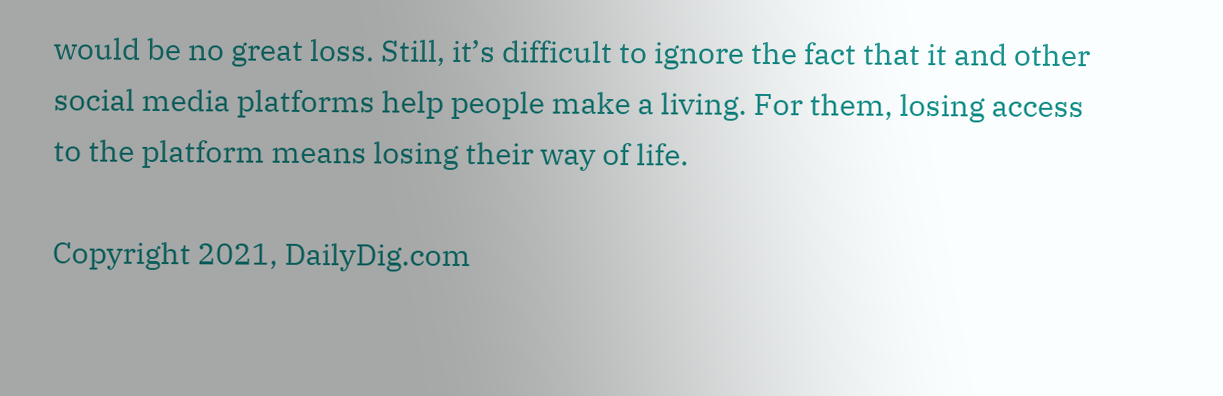would be no great loss. Still, it’s difficult to ignore the fact that it and other social media platforms help people make a living. For them, losing access to the platform means losing their way of life.

Copyright 2021, DailyDig.com